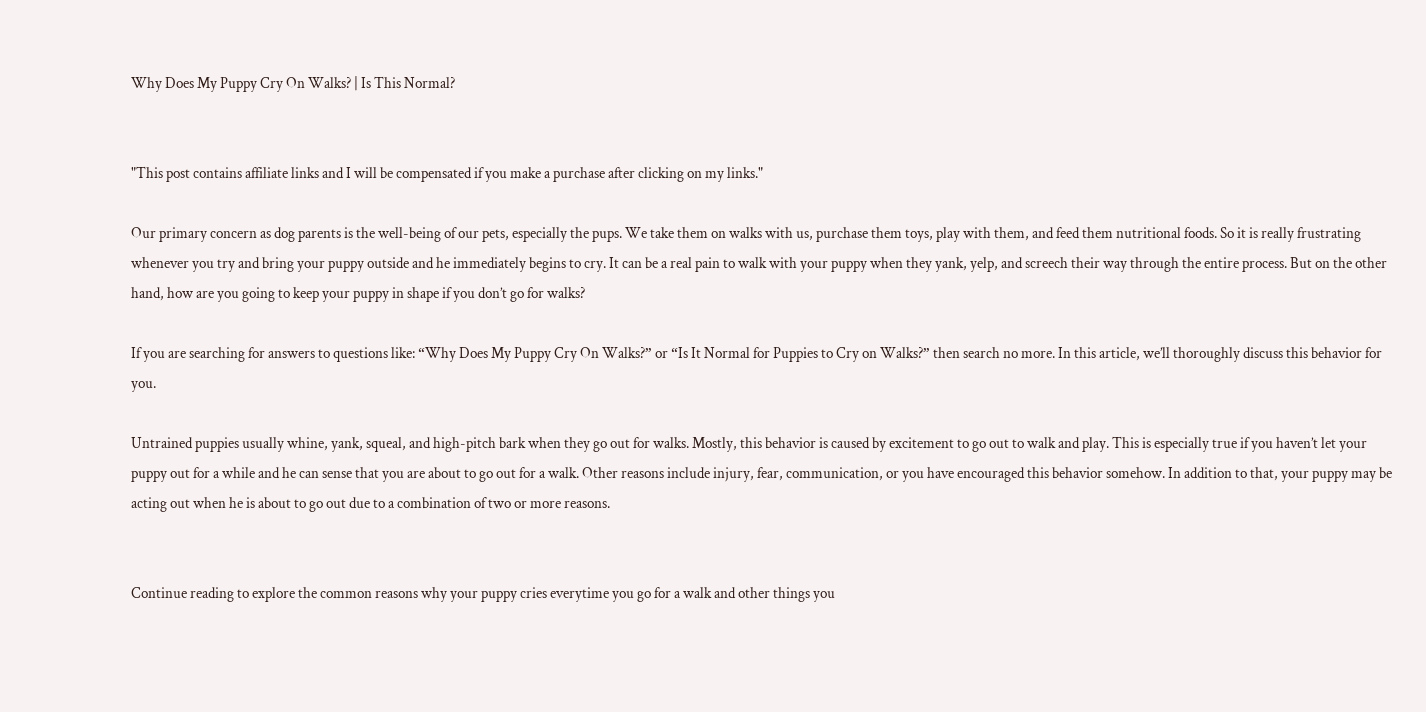Why Does My Puppy Cry On Walks? | Is This Normal?


"This post contains affiliate links and I will be compensated if you make a purchase after clicking on my links."

Our primary concern as dog parents is the well-being of our pets, especially the pups. We take them on walks with us, purchase them toys, play with them, and feed them nutritional foods. So it is really frustrating whenever you try and bring your puppy outside and he immediately begins to cry. It can be a real pain to walk with your puppy when they yank, yelp, and screech their way through the entire process. But on the other hand, how are you going to keep your puppy in shape if you don’t go for walks?

If you are searching for answers to questions like: “Why Does My Puppy Cry On Walks?” or “Is It Normal for Puppies to Cry on Walks?” then search no more. In this article, we’ll thoroughly discuss this behavior for you.

Untrained puppies usually whine, yank, squeal, and high-pitch bark when they go out for walks. Mostly, this behavior is caused by excitement to go out to walk and play. This is especially true if you haven’t let your puppy out for a while and he can sense that you are about to go out for a walk. Other reasons include injury, fear, communication, or you have encouraged this behavior somehow. In addition to that, your puppy may be acting out when he is about to go out due to a combination of two or more reasons.


Continue reading to explore the common reasons why your puppy cries everytime you go for a walk and other things you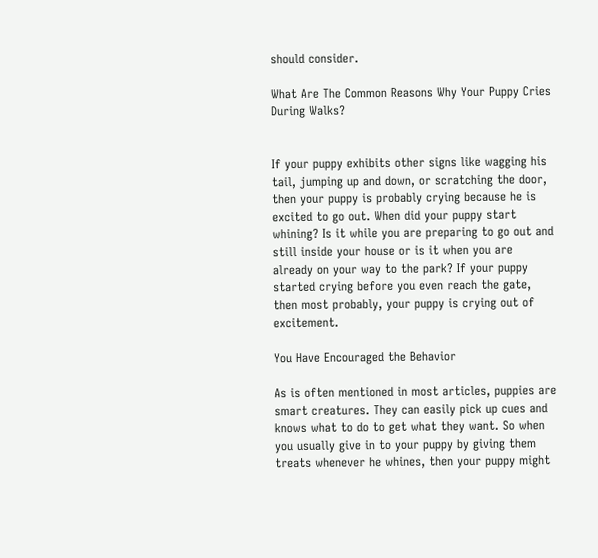should consider.

What Are The Common Reasons Why Your Puppy Cries During Walks?


If your puppy exhibits other signs like wagging his tail, jumping up and down, or scratching the door, then your puppy is probably crying because he is excited to go out. When did your puppy start whining? Is it while you are preparing to go out and still inside your house or is it when you are already on your way to the park? If your puppy started crying before you even reach the gate, then most probably, your puppy is crying out of excitement.

You Have Encouraged the Behavior

As is often mentioned in most articles, puppies are smart creatures. They can easily pick up cues and knows what to do to get what they want. So when you usually give in to your puppy by giving them treats whenever he whines, then your puppy might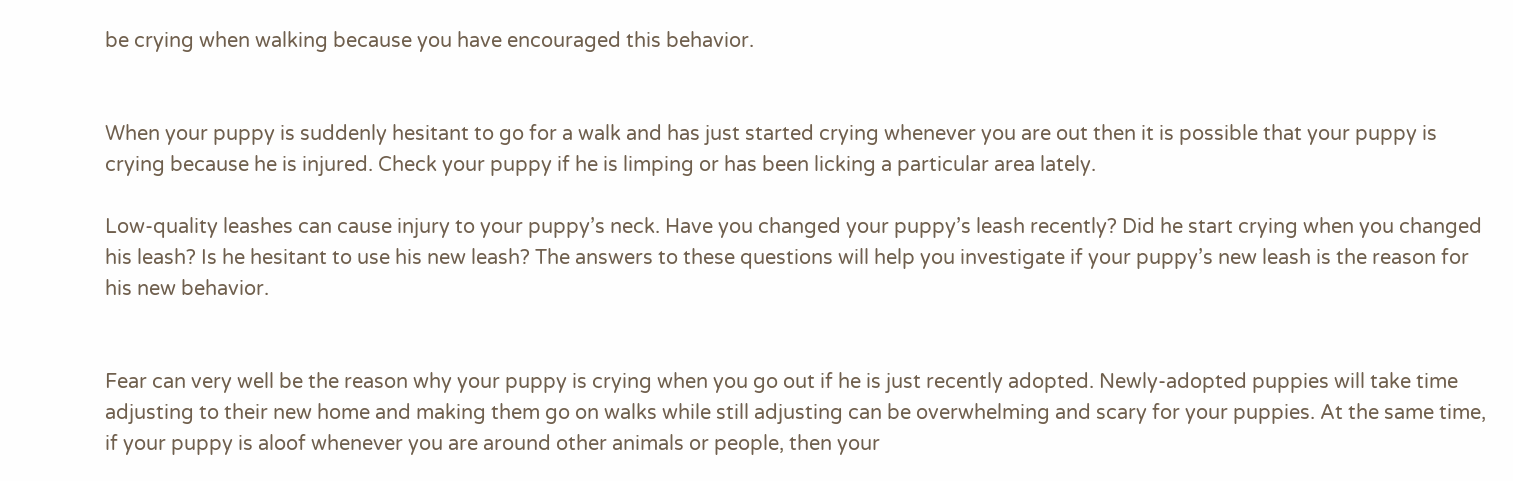be crying when walking because you have encouraged this behavior.


When your puppy is suddenly hesitant to go for a walk and has just started crying whenever you are out then it is possible that your puppy is crying because he is injured. Check your puppy if he is limping or has been licking a particular area lately.

Low-quality leashes can cause injury to your puppy’s neck. Have you changed your puppy’s leash recently? Did he start crying when you changed his leash? Is he hesitant to use his new leash? The answers to these questions will help you investigate if your puppy’s new leash is the reason for his new behavior.


Fear can very well be the reason why your puppy is crying when you go out if he is just recently adopted. Newly-adopted puppies will take time adjusting to their new home and making them go on walks while still adjusting can be overwhelming and scary for your puppies. At the same time, if your puppy is aloof whenever you are around other animals or people, then your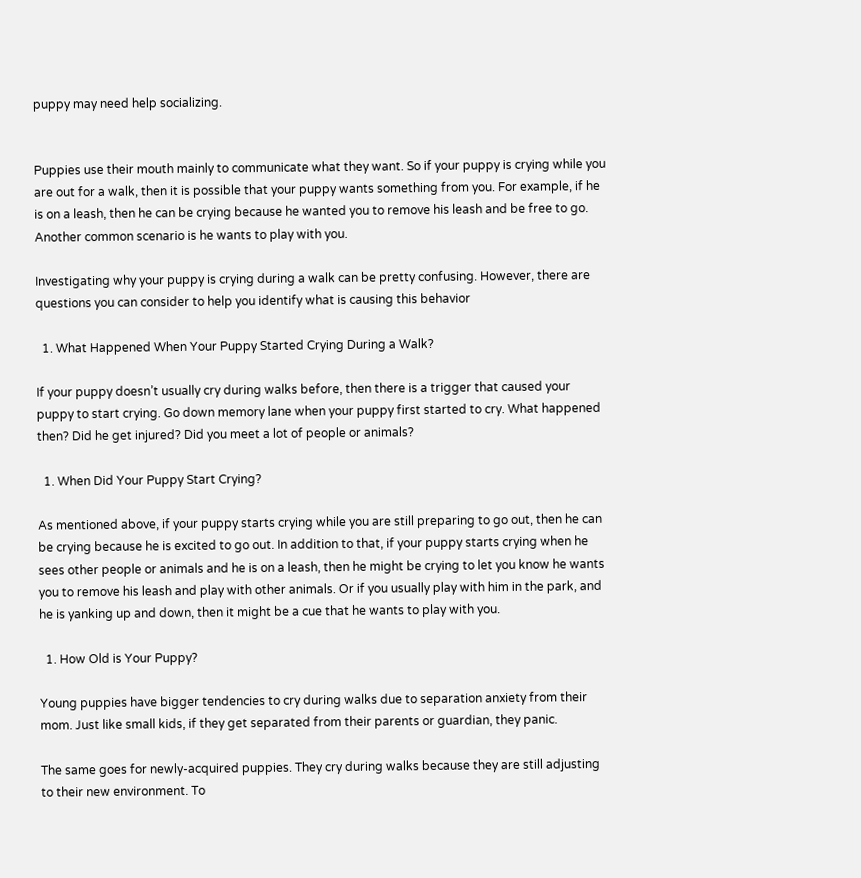puppy may need help socializing.


Puppies use their mouth mainly to communicate what they want. So if your puppy is crying while you are out for a walk, then it is possible that your puppy wants something from you. For example, if he is on a leash, then he can be crying because he wanted you to remove his leash and be free to go. Another common scenario is he wants to play with you.

Investigating why your puppy is crying during a walk can be pretty confusing. However, there are questions you can consider to help you identify what is causing this behavior

  1. What Happened When Your Puppy Started Crying During a Walk?

If your puppy doesn’t usually cry during walks before, then there is a trigger that caused your puppy to start crying. Go down memory lane when your puppy first started to cry. What happened then? Did he get injured? Did you meet a lot of people or animals?

  1. When Did Your Puppy Start Crying?

As mentioned above, if your puppy starts crying while you are still preparing to go out, then he can be crying because he is excited to go out. In addition to that, if your puppy starts crying when he sees other people or animals and he is on a leash, then he might be crying to let you know he wants you to remove his leash and play with other animals. Or if you usually play with him in the park, and he is yanking up and down, then it might be a cue that he wants to play with you.

  1. How Old is Your Puppy?

Young puppies have bigger tendencies to cry during walks due to separation anxiety from their mom. Just like small kids, if they get separated from their parents or guardian, they panic.

The same goes for newly-acquired puppies. They cry during walks because they are still adjusting to their new environment. To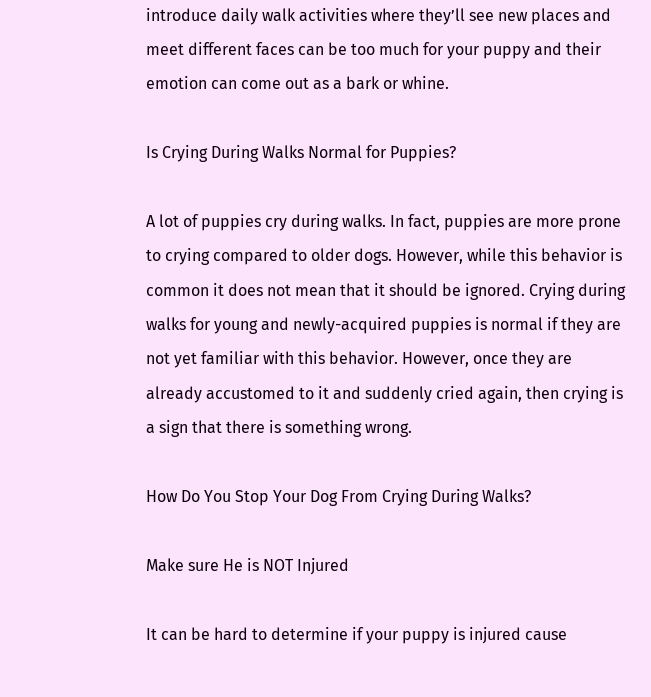introduce daily walk activities where they’ll see new places and meet different faces can be too much for your puppy and their emotion can come out as a bark or whine.

Is Crying During Walks Normal for Puppies?

A lot of puppies cry during walks. In fact, puppies are more prone to crying compared to older dogs. However, while this behavior is common it does not mean that it should be ignored. Crying during walks for young and newly-acquired puppies is normal if they are not yet familiar with this behavior. However, once they are already accustomed to it and suddenly cried again, then crying is a sign that there is something wrong.

How Do You Stop Your Dog From Crying During Walks?

Make sure He is NOT Injured

It can be hard to determine if your puppy is injured cause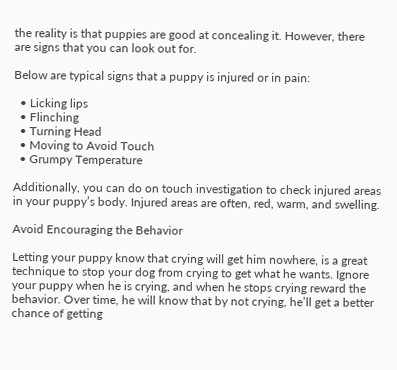the reality is that puppies are good at concealing it. However, there are signs that you can look out for.

Below are typical signs that a puppy is injured or in pain:

  • Licking lips
  • Flinching
  • Turning Head
  • Moving to Avoid Touch
  • Grumpy Temperature

Additionally, you can do on touch investigation to check injured areas in your puppy’s body. Injured areas are often, red, warm, and swelling.

Avoid Encouraging the Behavior

Letting your puppy know that crying will get him nowhere, is a great technique to stop your dog from crying to get what he wants. Ignore your puppy when he is crying, and when he stops crying reward the behavior. Over time, he will know that by not crying, he’ll get a better chance of getting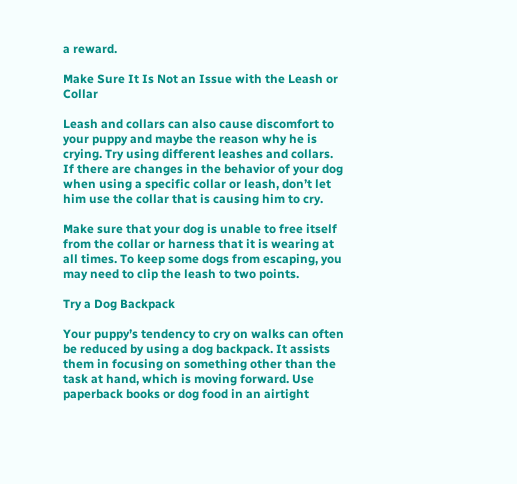a reward.

Make Sure It Is Not an Issue with the Leash or Collar

Leash and collars can also cause discomfort to your puppy and maybe the reason why he is crying. Try using different leashes and collars. If there are changes in the behavior of your dog when using a specific collar or leash, don’t let him use the collar that is causing him to cry.

Make sure that your dog is unable to free itself from the collar or harness that it is wearing at all times. To keep some dogs from escaping, you may need to clip the leash to two points.

Try a Dog Backpack

Your puppy’s tendency to cry on walks can often be reduced by using a dog backpack. It assists them in focusing on something other than the task at hand, which is moving forward. Use paperback books or dog food in an airtight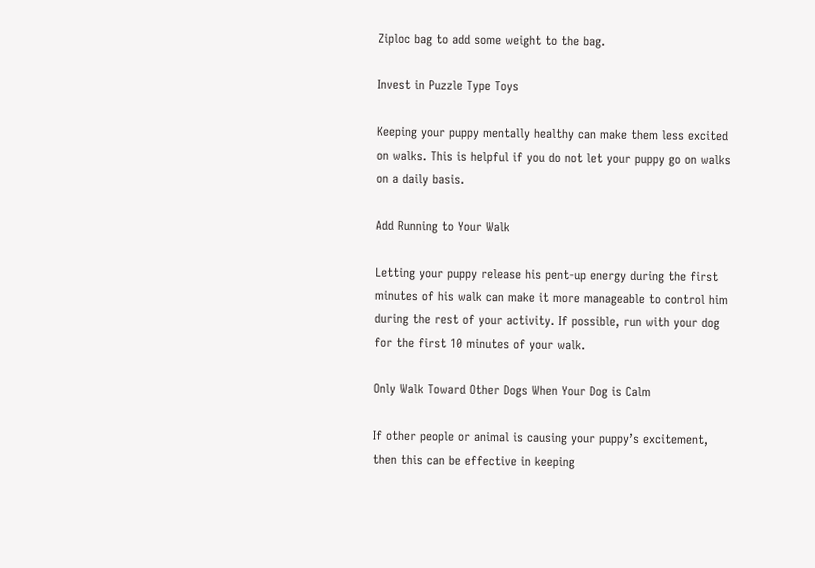Ziploc bag to add some weight to the bag.

Invest in Puzzle Type Toys

Keeping your puppy mentally healthy can make them less excited on walks. This is helpful if you do not let your puppy go on walks on a daily basis.

Add Running to Your Walk

Letting your puppy release his pent-up energy during the first minutes of his walk can make it more manageable to control him during the rest of your activity. If possible, run with your dog for the first 10 minutes of your walk.

Only Walk Toward Other Dogs When Your Dog is Calm

If other people or animal is causing your puppy’s excitement, then this can be effective in keeping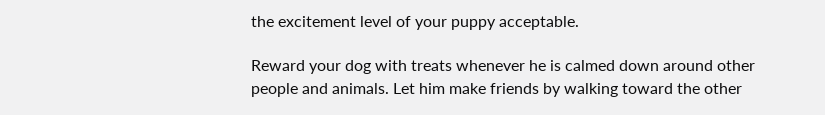the excitement level of your puppy acceptable.

Reward your dog with treats whenever he is calmed down around other people and animals. Let him make friends by walking toward the other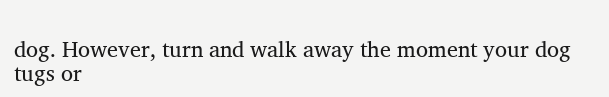dog. However, turn and walk away the moment your dog tugs or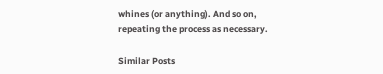whines (or anything). And so on, repeating the process as necessary.

Similar Posts